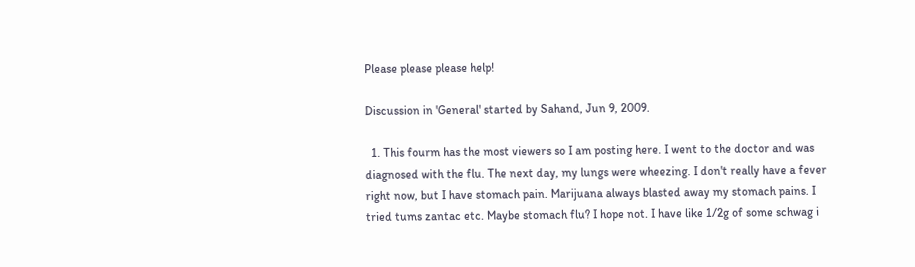Please please please help!

Discussion in 'General' started by Sahand, Jun 9, 2009.

  1. This fourm has the most viewers so I am posting here. I went to the doctor and was diagnosed with the flu. The next day, my lungs were wheezing. I don't really have a fever right now, but I have stomach pain. Marijuana always blasted away my stomach pains. I tried tums zantac etc. Maybe stomach flu? I hope not. I have like 1/2g of some schwag i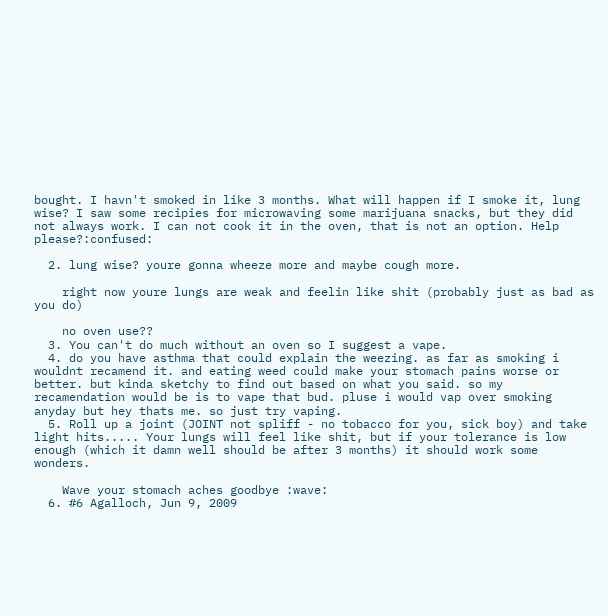bought. I havn't smoked in like 3 months. What will happen if I smoke it, lung wise? I saw some recipies for microwaving some marijuana snacks, but they did not always work. I can not cook it in the oven, that is not an option. Help please?:confused:

  2. lung wise? youre gonna wheeze more and maybe cough more.

    right now youre lungs are weak and feelin like shit (probably just as bad as you do)

    no oven use??
  3. You can't do much without an oven so I suggest a vape.
  4. do you have asthma that could explain the weezing. as far as smoking i wouldnt recamend it. and eating weed could make your stomach pains worse or better. but kinda sketchy to find out based on what you said. so my recamendation would be is to vape that bud. pluse i would vap over smoking anyday but hey thats me. so just try vaping.
  5. Roll up a joint (JOINT not spliff - no tobacco for you, sick boy) and take light hits..... Your lungs will feel like shit, but if your tolerance is low enough (which it damn well should be after 3 months) it should work some wonders.

    Wave your stomach aches goodbye :wave:
  6. #6 Agalloch, Jun 9, 2009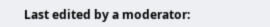Last edited by a moderator: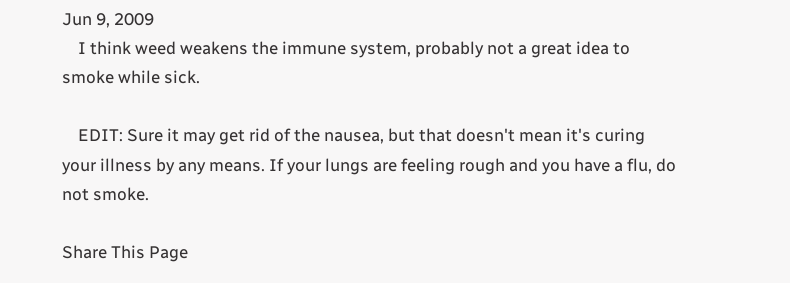Jun 9, 2009
    I think weed weakens the immune system, probably not a great idea to smoke while sick.

    EDIT: Sure it may get rid of the nausea, but that doesn't mean it's curing your illness by any means. If your lungs are feeling rough and you have a flu, do not smoke.

Share This Page